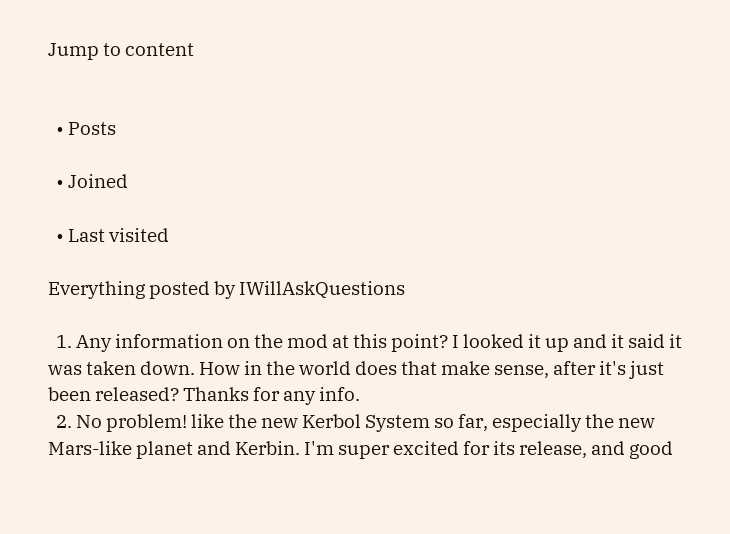Jump to content


  • Posts

  • Joined

  • Last visited

Everything posted by IWillAskQuestions

  1. Any information on the mod at this point? I looked it up and it said it was taken down. How in the world does that make sense, after it's just been released? Thanks for any info.
  2. No problem! like the new Kerbol System so far, especially the new Mars-like planet and Kerbin. I'm super excited for its release, and good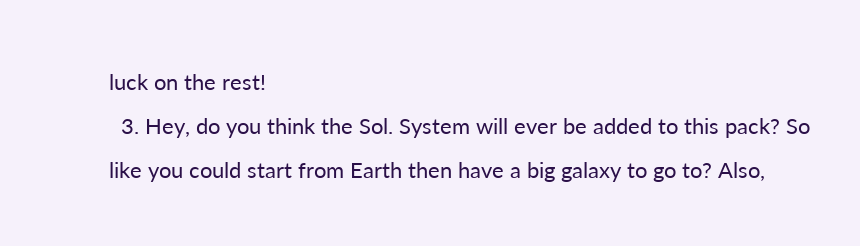luck on the rest!
  3. Hey, do you think the Sol. System will ever be added to this pack? So like you could start from Earth then have a big galaxy to go to? Also,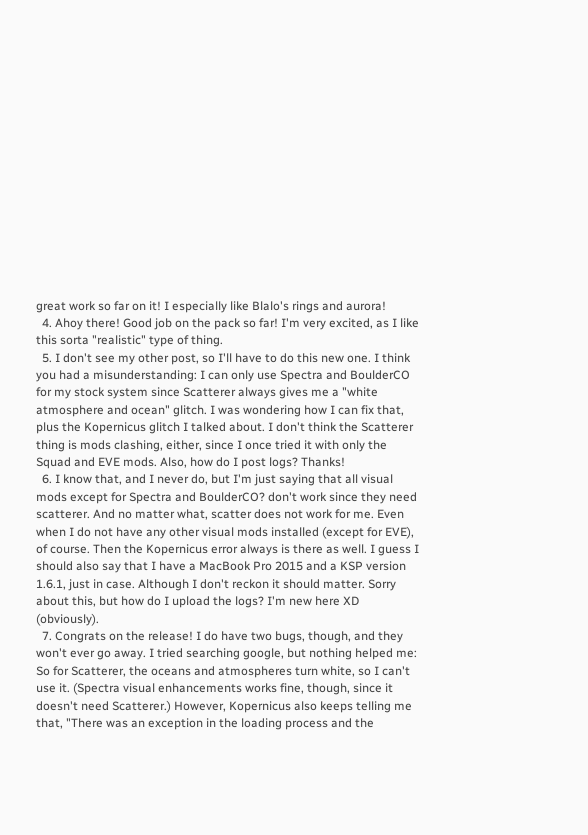great work so far on it! I especially like Blalo's rings and aurora!
  4. Ahoy there! Good job on the pack so far! I'm very excited, as I like this sorta "realistic" type of thing.
  5. I don't see my other post, so I'll have to do this new one. I think you had a misunderstanding: I can only use Spectra and BoulderCO for my stock system since Scatterer always gives me a "white atmosphere and ocean" glitch. I was wondering how I can fix that, plus the Kopernicus glitch I talked about. I don't think the Scatterer thing is mods clashing, either, since I once tried it with only the Squad and EVE mods. Also, how do I post logs? Thanks!
  6. I know that, and I never do, but I'm just saying that all visual mods except for Spectra and BoulderCO? don't work since they need scatterer. And no matter what, scatter does not work for me. Even when I do not have any other visual mods installed (except for EVE), of course. Then the Kopernicus error always is there as well. I guess I should also say that I have a MacBook Pro 2015 and a KSP version 1.6.1, just in case. Although I don't reckon it should matter. Sorry about this, but how do I upload the logs? I'm new here XD (obviously).
  7. Congrats on the release! I do have two bugs, though, and they won't ever go away. I tried searching google, but nothing helped me: So for Scatterer, the oceans and atmospheres turn white, so I can't use it. (Spectra visual enhancements works fine, though, since it doesn't need Scatterer.) However, Kopernicus also keeps telling me that, "There was an exception in the loading process and the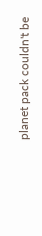planet pack couldn't be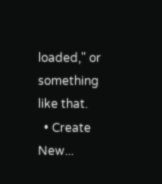loaded," or something like that.
  • Create New...